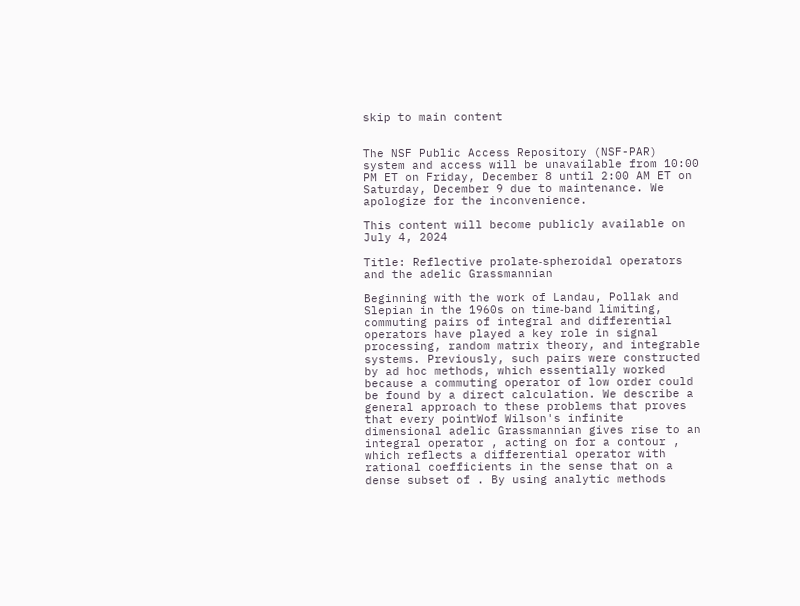skip to main content


The NSF Public Access Repository (NSF-PAR) system and access will be unavailable from 10:00 PM ET on Friday, December 8 until 2:00 AM ET on Saturday, December 9 due to maintenance. We apologize for the inconvenience.

This content will become publicly available on July 4, 2024

Title: Reflective prolate‐spheroidal operators and the adelic Grassmannian

Beginning with the work of Landau, Pollak and Slepian in the 1960s on time‐band limiting, commuting pairs of integral and differential operators have played a key role in signal processing, random matrix theory, and integrable systems. Previously, such pairs were constructed by ad hoc methods, which essentially worked because a commuting operator of low order could be found by a direct calculation. We describe a general approach to these problems that proves that every pointWof Wilson's infinite dimensional adelic Grassmannian gives rise to an integral operator , acting on for a contour , which reflects a differential operator with rational coefficients in the sense that on a dense subset of . By using analytic methods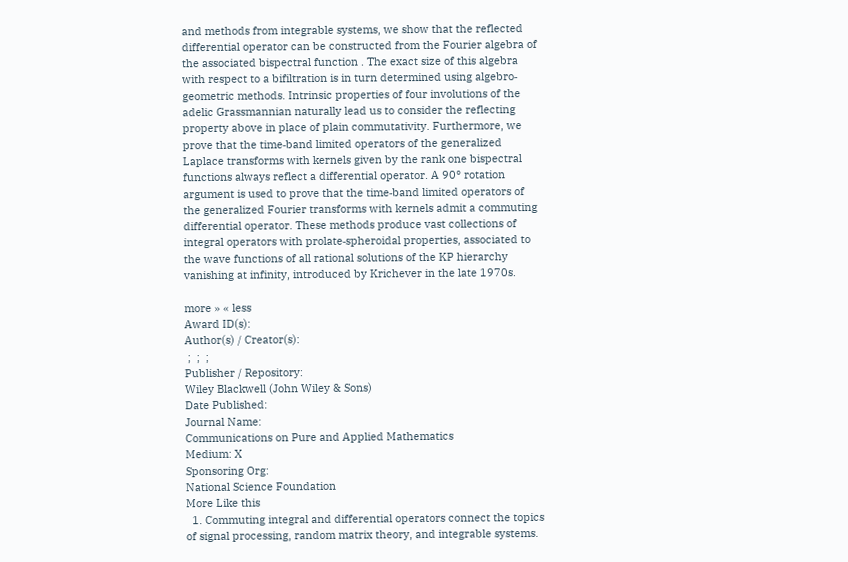and methods from integrable systems, we show that the reflected differential operator can be constructed from the Fourier algebra of the associated bispectral function . The exact size of this algebra with respect to a bifiltration is in turn determined using algebro‐geometric methods. Intrinsic properties of four involutions of the adelic Grassmannian naturally lead us to consider the reflecting property above in place of plain commutativity. Furthermore, we prove that the time‐band limited operators of the generalized Laplace transforms with kernels given by the rank one bispectral functions always reflect a differential operator. A 90° rotation argument is used to prove that the time‐band limited operators of the generalized Fourier transforms with kernels admit a commuting differential operator. These methods produce vast collections of integral operators with prolate‐spheroidal properties, associated to the wave functions of all rational solutions of the KP hierarchy vanishing at infinity, introduced by Krichever in the late 1970s.

more » « less
Award ID(s):
Author(s) / Creator(s):
 ;  ;  ;
Publisher / Repository:
Wiley Blackwell (John Wiley & Sons)
Date Published:
Journal Name:
Communications on Pure and Applied Mathematics
Medium: X
Sponsoring Org:
National Science Foundation
More Like this
  1. Commuting integral and differential operators connect the topics of signal processing, random matrix theory, and integrable systems.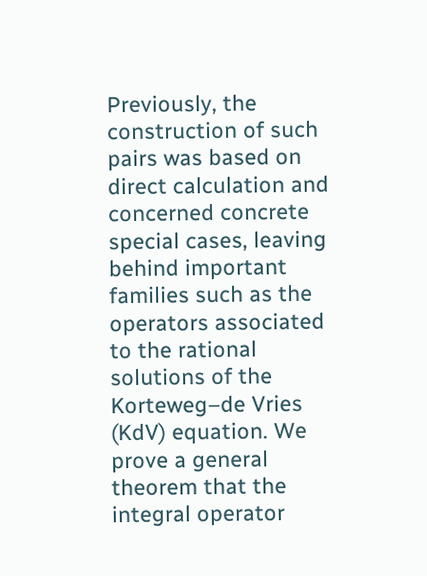Previously, the construction of such pairs was based on direct calculation and concerned concrete special cases, leaving behind important families such as the operators associated to the rational solutions of the Korteweg–de Vries (KdV) equation. We prove a general theorem that the integral operator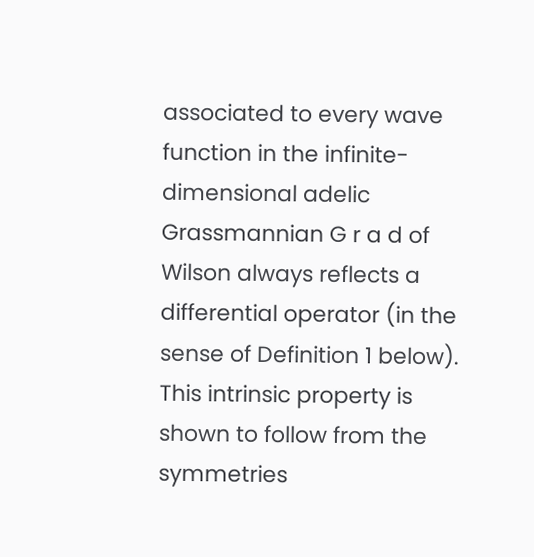associated to every wave function in the infinite-dimensional adelic Grassmannian G r a d of Wilson always reflects a differential operator (in the sense of Definition 1 below). This intrinsic property is shown to follow from the symmetries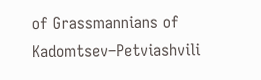of Grassmannians of Kadomtsev–Petviashvili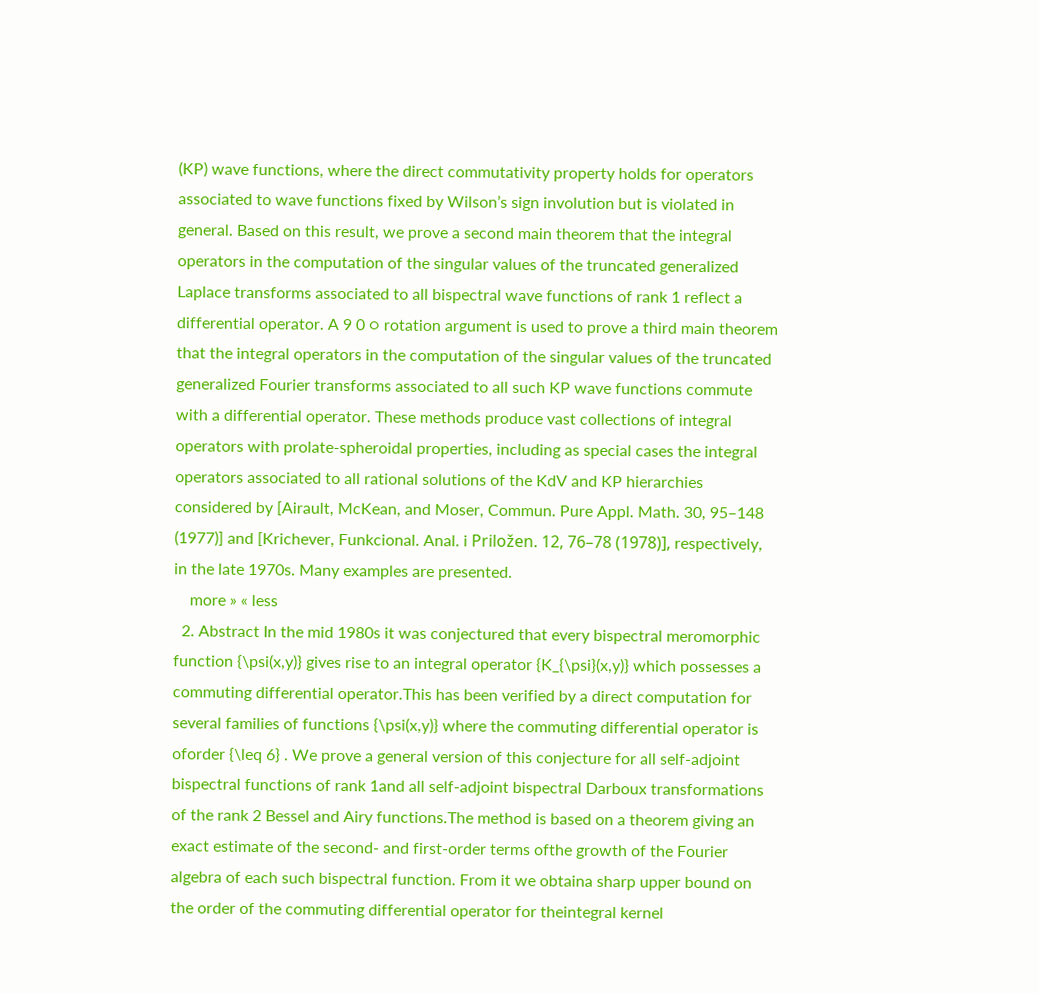(KP) wave functions, where the direct commutativity property holds for operators associated to wave functions fixed by Wilson’s sign involution but is violated in general. Based on this result, we prove a second main theorem that the integral operators in the computation of the singular values of the truncated generalized Laplace transforms associated to all bispectral wave functions of rank 1 reflect a differential operator. A 9 0 ○ rotation argument is used to prove a third main theorem that the integral operators in the computation of the singular values of the truncated generalized Fourier transforms associated to all such KP wave functions commute with a differential operator. These methods produce vast collections of integral operators with prolate-spheroidal properties, including as special cases the integral operators associated to all rational solutions of the KdV and KP hierarchies considered by [Airault, McKean, and Moser, Commun. Pure Appl. Math. 30, 95–148 (1977)] and [Krichever, Funkcional. Anal. i Priložen. 12, 76–78 (1978)], respectively, in the late 1970s. Many examples are presented.
    more » « less
  2. Abstract In the mid 1980s it was conjectured that every bispectral meromorphic function {\psi(x,y)} gives rise to an integral operator {K_{\psi}(x,y)} which possesses a commuting differential operator.This has been verified by a direct computation for several families of functions {\psi(x,y)} where the commuting differential operator is oforder {\leq 6} . We prove a general version of this conjecture for all self-adjoint bispectral functions of rank 1and all self-adjoint bispectral Darboux transformations of the rank 2 Bessel and Airy functions.The method is based on a theorem giving an exact estimate of the second- and first-order terms ofthe growth of the Fourier algebra of each such bispectral function. From it we obtaina sharp upper bound on the order of the commuting differential operator for theintegral kernel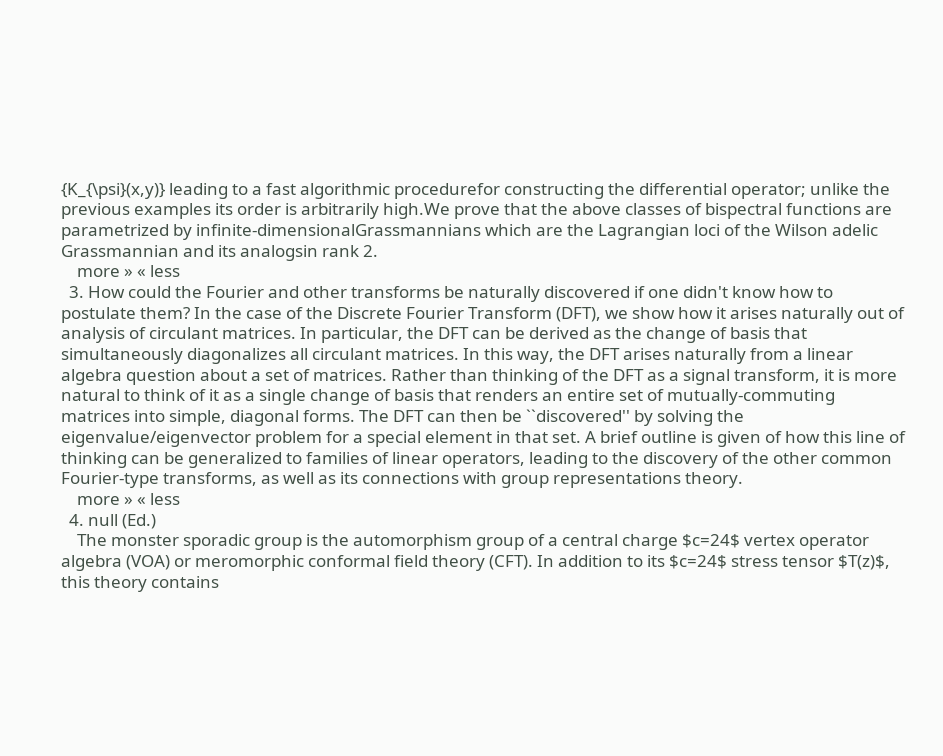{K_{\psi}(x,y)} leading to a fast algorithmic procedurefor constructing the differential operator; unlike the previous examples its order is arbitrarily high.We prove that the above classes of bispectral functions are parametrized by infinite-dimensionalGrassmannians which are the Lagrangian loci of the Wilson adelic Grassmannian and its analogsin rank 2.
    more » « less
  3. How could the Fourier and other transforms be naturally discovered if one didn't know how to postulate them? In the case of the Discrete Fourier Transform (DFT), we show how it arises naturally out of analysis of circulant matrices. In particular, the DFT can be derived as the change of basis that simultaneously diagonalizes all circulant matrices. In this way, the DFT arises naturally from a linear algebra question about a set of matrices. Rather than thinking of the DFT as a signal transform, it is more natural to think of it as a single change of basis that renders an entire set of mutually-commuting matrices into simple, diagonal forms. The DFT can then be ``discovered'' by solving the eigenvalue/eigenvector problem for a special element in that set. A brief outline is given of how this line of thinking can be generalized to families of linear operators, leading to the discovery of the other common Fourier-type transforms, as well as its connections with group representations theory.
    more » « less
  4. null (Ed.)
    The monster sporadic group is the automorphism group of a central charge $c=24$ vertex operator algebra (VOA) or meromorphic conformal field theory (CFT). In addition to its $c=24$ stress tensor $T(z)$, this theory contains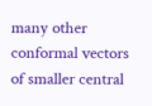many other conformal vectors of smaller central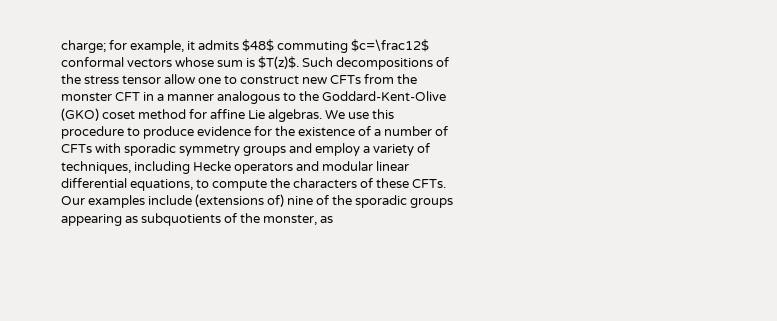charge; for example, it admits $48$ commuting $c=\frac12$ conformal vectors whose sum is $T(z)$. Such decompositions of the stress tensor allow one to construct new CFTs from the monster CFT in a manner analogous to the Goddard-Kent-Olive (GKO) coset method for affine Lie algebras. We use this procedure to produce evidence for the existence of a number of CFTs with sporadic symmetry groups and employ a variety of techniques, including Hecke operators and modular linear differential equations, to compute the characters of these CFTs. Our examples include (extensions of) nine of the sporadic groups appearing as subquotients of the monster, as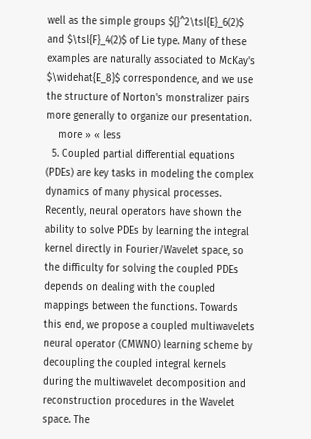well as the simple groups ${}^2\tsl{E}_6(2)$ and $\tsl{F}_4(2)$ of Lie type. Many of these examples are naturally associated to McKay's $\widehat{E_8}$ correspondence, and we use the structure of Norton's monstralizer pairs more generally to organize our presentation.
    more » « less
  5. Coupled partial differential equations (PDEs) are key tasks in modeling the complex dynamics of many physical processes. Recently, neural operators have shown the ability to solve PDEs by learning the integral kernel directly in Fourier/Wavelet space, so the difficulty for solving the coupled PDEs depends on dealing with the coupled mappings between the functions. Towards this end, we propose a coupled multiwavelets neural operator (CMWNO) learning scheme by decoupling the coupled integral kernels during the multiwavelet decomposition and reconstruction procedures in the Wavelet space. The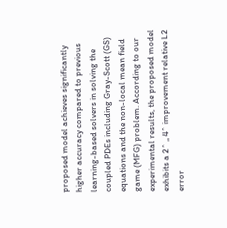proposed model achieves significantly higher accuracy compared to previous learning-based solvers in solving the coupled PDEs including Gray-Scott (GS) equations and the non-local mean field game (MFG) problem. According to our experimental results, the proposed model exhibits a 2ˆ „ 4ˆ improvement relative L2 error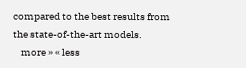compared to the best results from the state-of-the-art models.
    more » « less